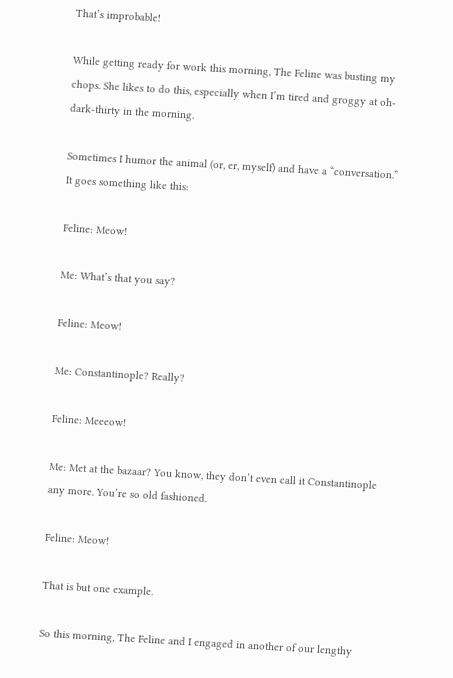That’s improbable!

While getting ready for work this morning, The Feline was busting my chops. She likes to do this, especially when I’m tired and groggy at oh-dark-thirty in the morning.

Sometimes I humor the animal (or, er, myself) and have a “conversation.” It goes something like this:

Feline: Meow!

Me: What’s that you say?

Feline: Meow!

Me: Constantinople? Really?

Feline: Meeeow!

Me: Met at the bazaar? You know, they don’t even call it Constantinople any more. You’re so old fashioned.

Feline: Meow!

That is but one example.

So this morning, The Feline and I engaged in another of our lengthy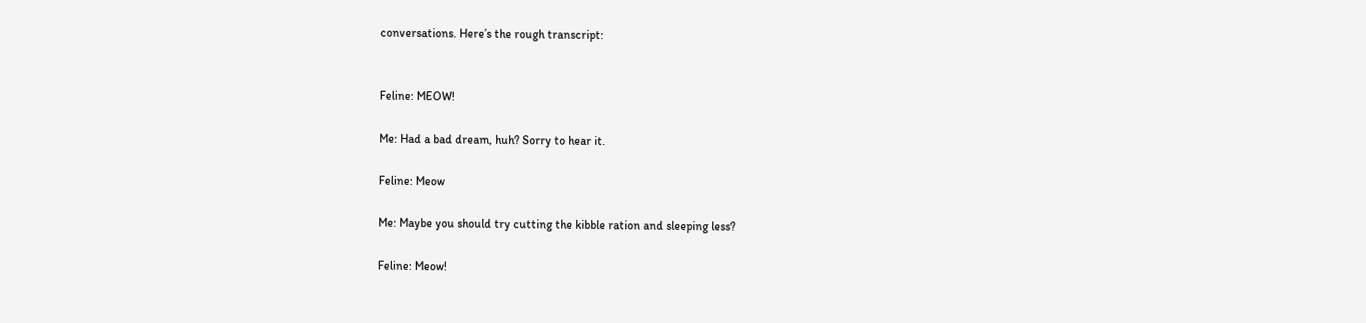conversations. Here’s the rough transcript:


Feline: MEOW!

Me: Had a bad dream, huh? Sorry to hear it.

Feline: Meow

Me: Maybe you should try cutting the kibble ration and sleeping less?

Feline: Meow!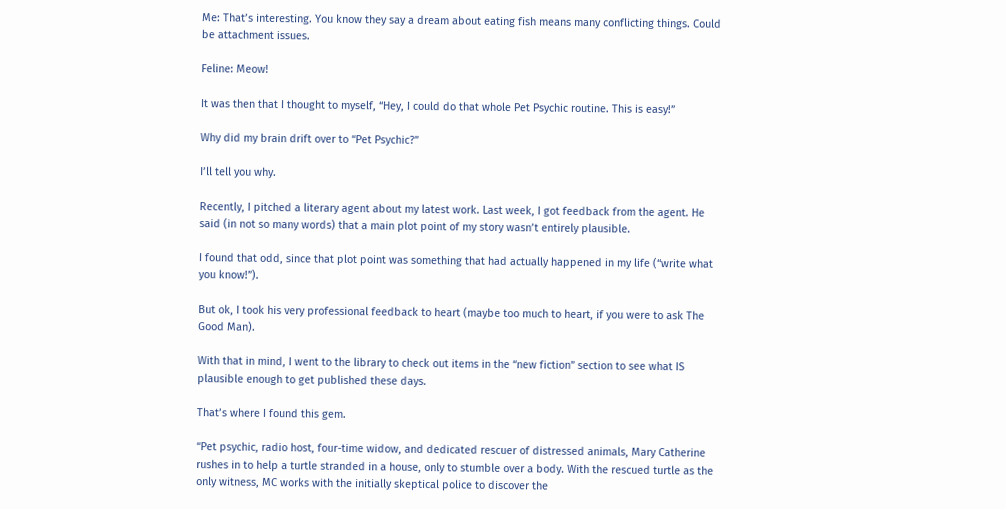Me: That’s interesting. You know they say a dream about eating fish means many conflicting things. Could be attachment issues.

Feline: Meow!

It was then that I thought to myself, “Hey, I could do that whole Pet Psychic routine. This is easy!”

Why did my brain drift over to “Pet Psychic?”

I’ll tell you why.

Recently, I pitched a literary agent about my latest work. Last week, I got feedback from the agent. He said (in not so many words) that a main plot point of my story wasn’t entirely plausible.

I found that odd, since that plot point was something that had actually happened in my life (“write what you know!”).

But ok, I took his very professional feedback to heart (maybe too much to heart, if you were to ask The Good Man).

With that in mind, I went to the library to check out items in the “new fiction” section to see what IS plausible enough to get published these days.

That’s where I found this gem.

“Pet psychic, radio host, four-time widow, and dedicated rescuer of distressed animals, Mary Catherine rushes in to help a turtle stranded in a house, only to stumble over a body. With the rescued turtle as the only witness, MC works with the initially skeptical police to discover the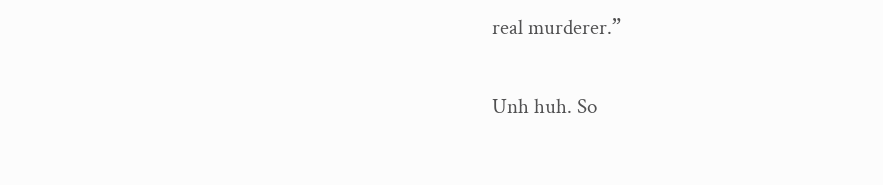real murderer.”

Unh huh. So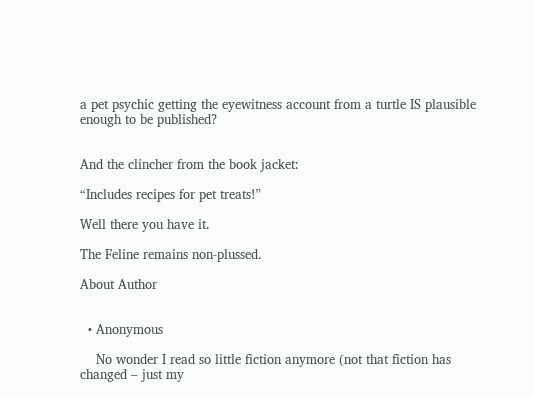a pet psychic getting the eyewitness account from a turtle IS plausible enough to be published?


And the clincher from the book jacket:

“Includes recipes for pet treats!”

Well there you have it.

The Feline remains non-plussed.

About Author


  • Anonymous

    No wonder I read so little fiction anymore (not that fiction has changed – just my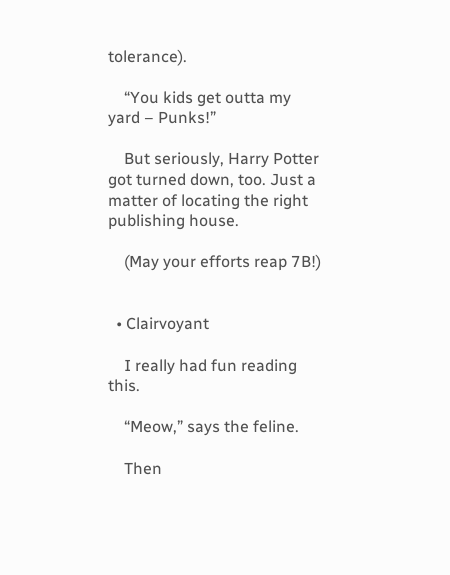tolerance).

    “You kids get outta my yard – Punks!”

    But seriously, Harry Potter got turned down, too. Just a matter of locating the right publishing house.

    (May your efforts reap 7B!)


  • Clairvoyant

    I really had fun reading this.

    “Meow,” says the feline.

    Then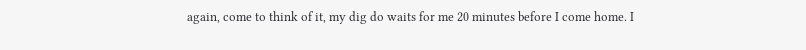again, come to think of it, my dig do waits for me 20 minutes before I come home. I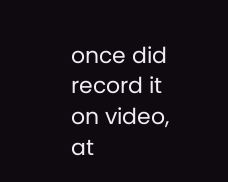once did record it on video, at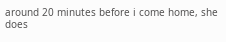around 20 minutes before i come home, she does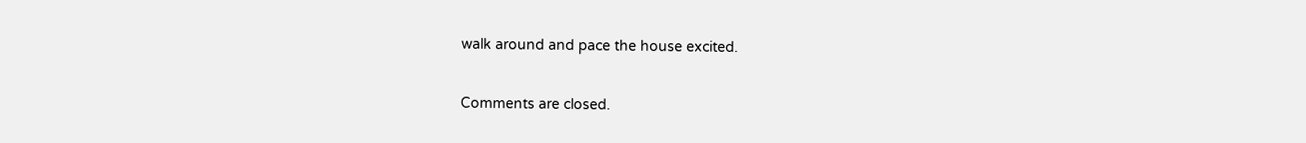walk around and pace the house excited.

Comments are closed.